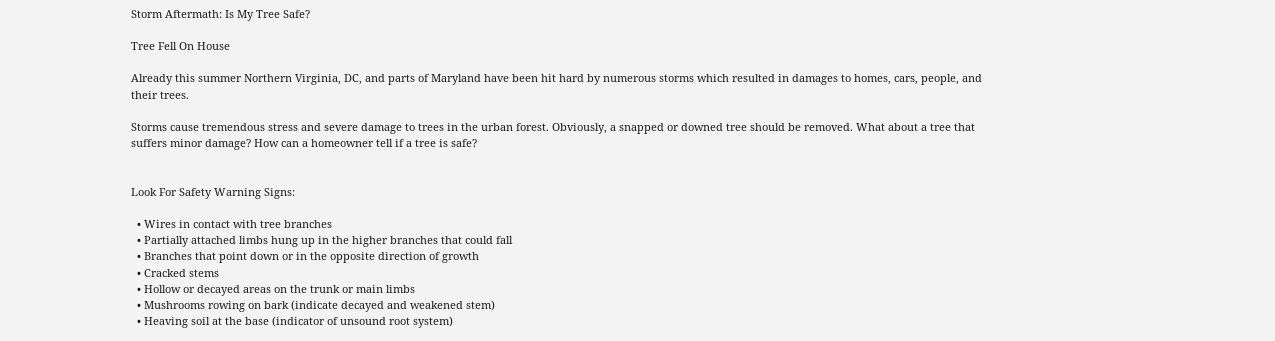Storm Aftermath: Is My Tree Safe?

Tree Fell On House

Already this summer Northern Virginia, DC, and parts of Maryland have been hit hard by numerous storms which resulted in damages to homes, cars, people, and their trees.

Storms cause tremendous stress and severe damage to trees in the urban forest. Obviously, a snapped or downed tree should be removed. What about a tree that suffers minor damage? How can a homeowner tell if a tree is safe?


Look For Safety Warning Signs:

  • Wires in contact with tree branches
  • Partially attached limbs hung up in the higher branches that could fall
  • Branches that point down or in the opposite direction of growth
  • Cracked stems
  • Hollow or decayed areas on the trunk or main limbs
  • Mushrooms rowing on bark (indicate decayed and weakened stem)
  • Heaving soil at the base (indicator of unsound root system)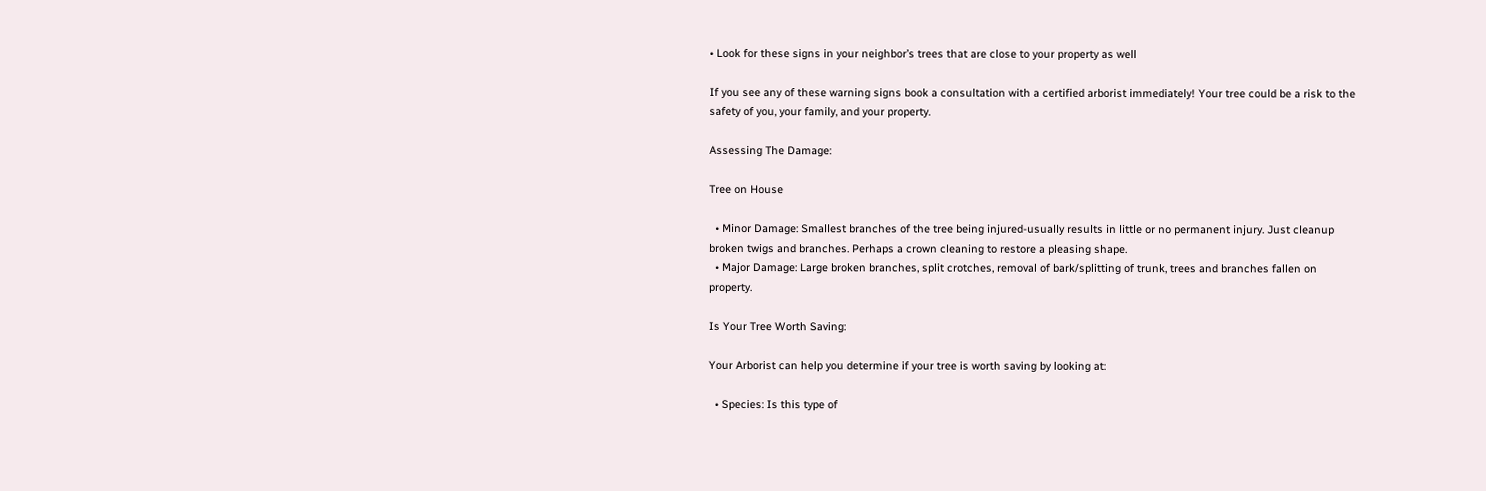• Look for these signs in your neighbor’s trees that are close to your property as well

If you see any of these warning signs book a consultation with a certified arborist immediately! Your tree could be a risk to the safety of you, your family, and your property.

Assessing The Damage:

Tree on House

  • Minor Damage: Smallest branches of the tree being injured-usually results in little or no permanent injury. Just cleanup broken twigs and branches. Perhaps a crown cleaning to restore a pleasing shape.
  • Major Damage: Large broken branches, split crotches, removal of bark/splitting of trunk, trees and branches fallen on property.

Is Your Tree Worth Saving:

Your Arborist can help you determine if your tree is worth saving by looking at:

  • Species: Is this type of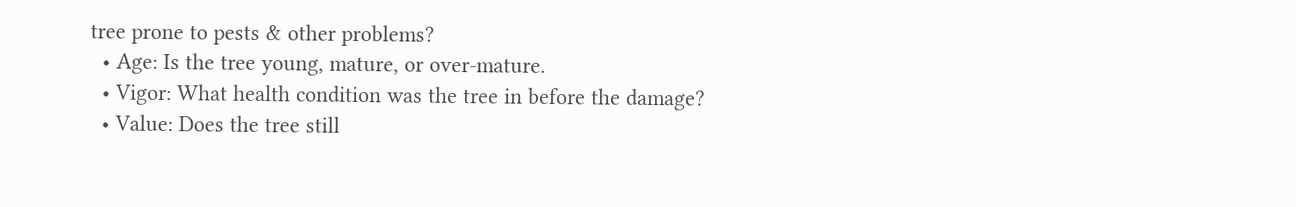tree prone to pests & other problems?
  • Age: Is the tree young, mature, or over-mature.
  • Vigor: What health condition was the tree in before the damage?
  • Value: Does the tree still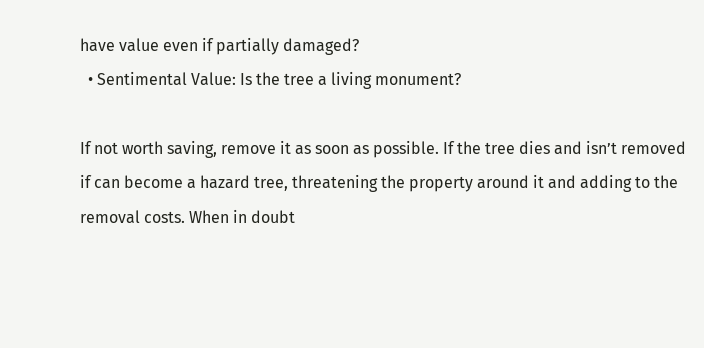have value even if partially damaged?
  • Sentimental Value: Is the tree a living monument?

If not worth saving, remove it as soon as possible. If the tree dies and isn’t removed if can become a hazard tree, threatening the property around it and adding to the removal costs. When in doubt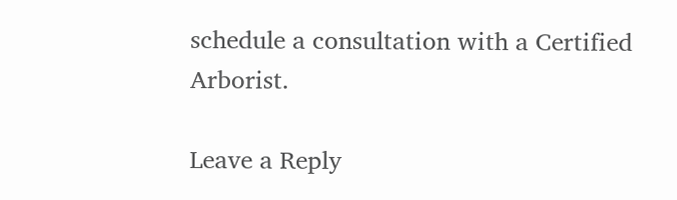schedule a consultation with a Certified Arborist.

Leave a Reply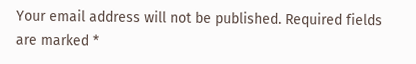Your email address will not be published. Required fields are marked *